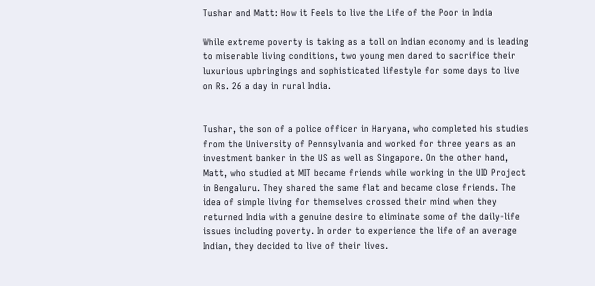Tushar and Matt: How it Feels to live the Life of the Poor in India

While extreme poverty is taking as a toll on Indian economy and is leading to miserable living conditions, two young men dared to sacrifice their luxurious upbringings and sophisticated lifestyle for some days to live on Rs. 26 a day in rural India.


Tushar, the son of a police officer in Haryana, who completed his studies from the University of Pennsylvania and worked for three years as an investment banker in the US as well as Singapore. On the other hand, Matt, who studied at MIT became friends while working in the UID Project in Bengaluru. They shared the same flat and became close friends. The idea of simple living for themselves crossed their mind when they returned India with a genuine desire to eliminate some of the daily-life issues including poverty. In order to experience the life of an average Indian, they decided to live of their lives.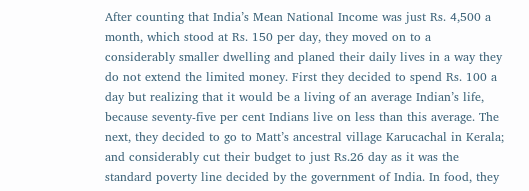After counting that India’s Mean National Income was just Rs. 4,500 a month, which stood at Rs. 150 per day, they moved on to a considerably smaller dwelling and planed their daily lives in a way they do not extend the limited money. First they decided to spend Rs. 100 a day but realizing that it would be a living of an average Indian’s life, because seventy-five per cent Indians live on less than this average. The next, they decided to go to Matt’s ancestral village Karucachal in Kerala; and considerably cut their budget to just Rs.26 day as it was the standard poverty line decided by the government of India. In food, they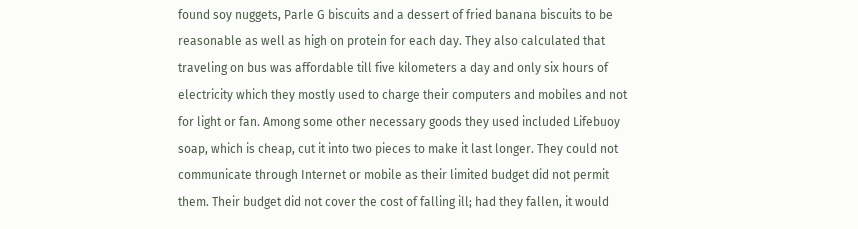found soy nuggets, Parle G biscuits and a dessert of fried banana biscuits to be reasonable as well as high on protein for each day. They also calculated that traveling on bus was affordable till five kilometers a day and only six hours of electricity which they mostly used to charge their computers and mobiles and not for light or fan. Among some other necessary goods they used included Lifebuoy soap, which is cheap, cut it into two pieces to make it last longer. They could not communicate through Internet or mobile as their limited budget did not permit them. Their budget did not cover the cost of falling ill; had they fallen, it would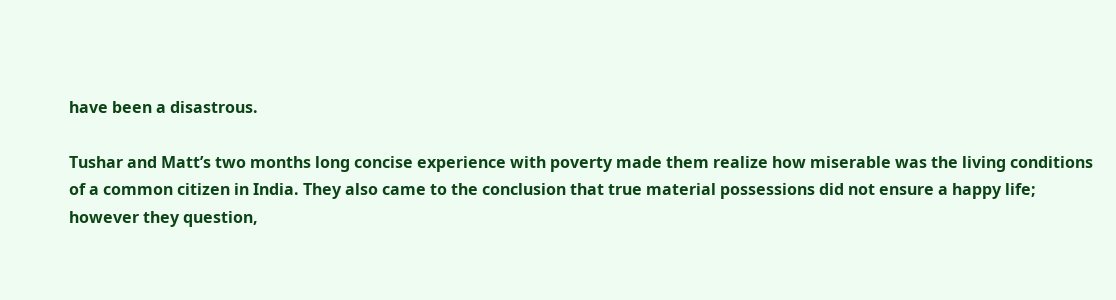have been a disastrous.

Tushar and Matt’s two months long concise experience with poverty made them realize how miserable was the living conditions of a common citizen in India. They also came to the conclusion that true material possessions did not ensure a happy life; however they question,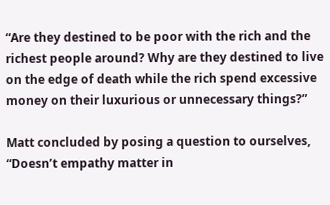“Are they destined to be poor with the rich and the richest people around? Why are they destined to live on the edge of death while the rich spend excessive money on their luxurious or unnecessary things?”

Matt concluded by posing a question to ourselves, “Doesn’t empathy matter in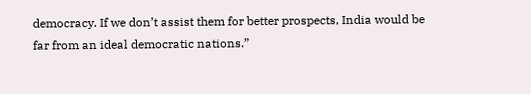democracy. If we don’t assist them for better prospects, India would be far from an ideal democratic nations.”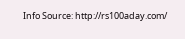Info Source: http://rs100aday.com/